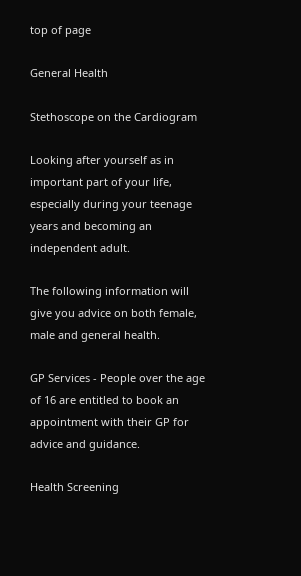top of page

General Health

Stethoscope on the Cardiogram

Looking after yourself as in important part of your life, especially during your teenage years and becoming an independent adult.

The following information will give you advice on both female, male and general health.

GP Services - People over the age of 16 are entitled to book an appointment with their GP for advice and guidance.

Health Screening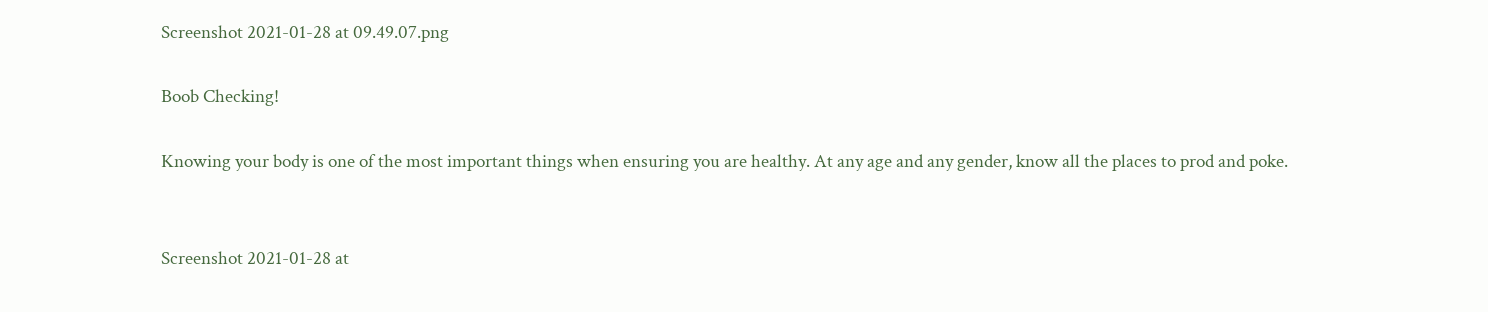Screenshot 2021-01-28 at 09.49.07.png

Boob Checking!

Knowing your body is one of the most important things when ensuring you are healthy. At any age and any gender, know all the places to prod and poke.


Screenshot 2021-01-28 at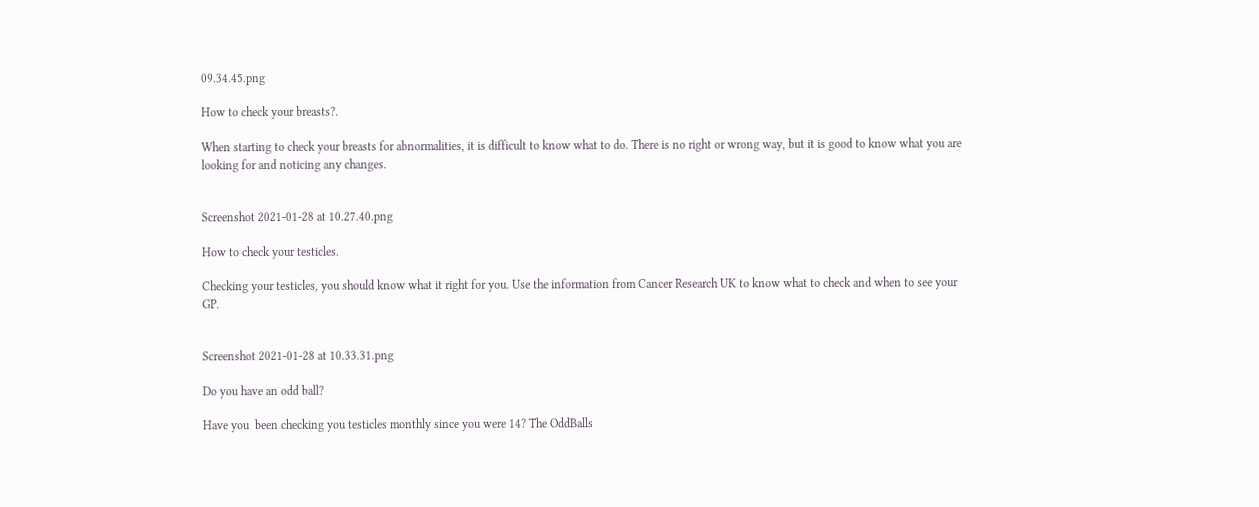09.34.45.png

How to check your breasts?.

When starting to check your breasts for abnormalities, it is difficult to know what to do. There is no right or wrong way, but it is good to know what you are looking for and noticing any changes.


Screenshot 2021-01-28 at 10.27.40.png

How to check your testicles.

Checking your testicles, you should know what it right for you. Use the information from Cancer Research UK to know what to check and when to see your GP.


Screenshot 2021-01-28 at 10.33.31.png

Do you have an odd ball?

Have you  been checking you testicles monthly since you were 14? The OddBalls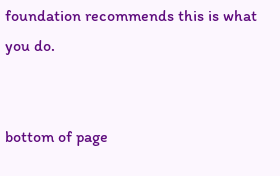foundation recommends this is what you do.


bottom of page